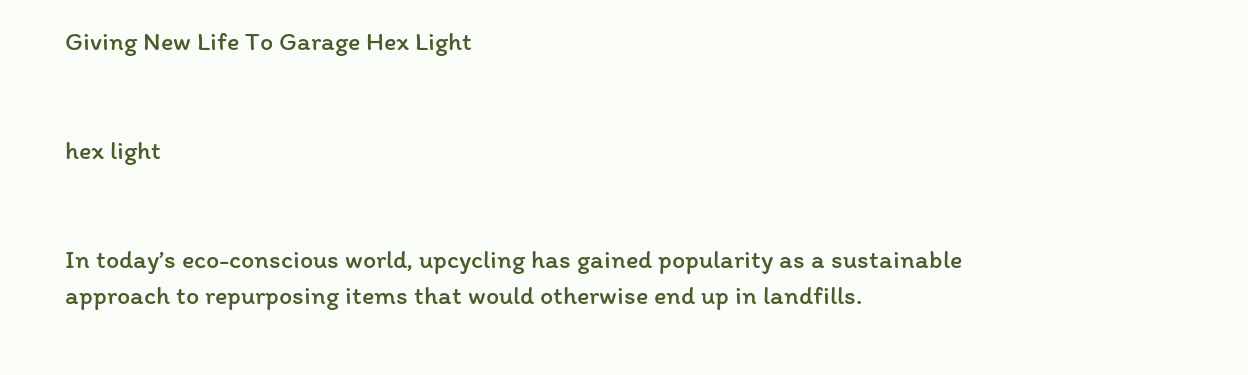Giving New Life To Garage Hex Light


hex light


In today’s eco-conscious world, upcycling has gained popularity as a sustainable approach to repurposing items that would otherwise end up in landfills.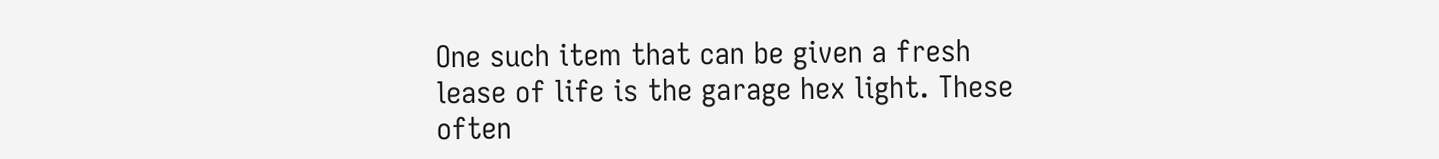One such item that can be given a fresh lease of life is the garage hex light. These often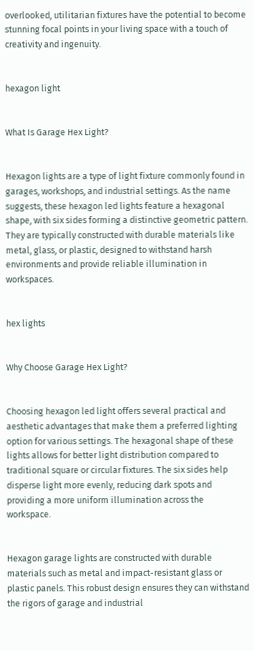overlooked, utilitarian fixtures have the potential to become stunning focal points in your living space with a touch of creativity and ingenuity.


hexagon light


What Is Garage Hex Light?


Hexagon lights are a type of light fixture commonly found in garages, workshops, and industrial settings. As the name suggests, these hexagon led lights feature a hexagonal shape, with six sides forming a distinctive geometric pattern. They are typically constructed with durable materials like metal, glass, or plastic, designed to withstand harsh environments and provide reliable illumination in workspaces.


hex lights


Why Choose Garage Hex Light?


Choosing hexagon led light offers several practical and aesthetic advantages that make them a preferred lighting option for various settings. The hexagonal shape of these lights allows for better light distribution compared to traditional square or circular fixtures. The six sides help disperse light more evenly, reducing dark spots and providing a more uniform illumination across the workspace.


Hexagon garage lights are constructed with durable materials such as metal and impact-resistant glass or plastic panels. This robust design ensures they can withstand the rigors of garage and industrial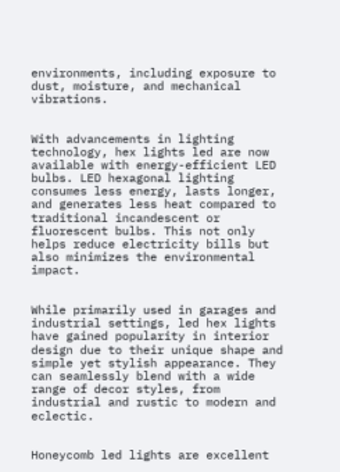environments, including exposure to dust, moisture, and mechanical vibrations.


With advancements in lighting technology, hex lights led are now available with energy-efficient LED bulbs. LED hexagonal lighting consumes less energy, lasts longer, and generates less heat compared to traditional incandescent or fluorescent bulbs. This not only helps reduce electricity bills but also minimizes the environmental impact.


While primarily used in garages and industrial settings, led hex lights have gained popularity in interior design due to their unique shape and simple yet stylish appearance. They can seamlessly blend with a wide range of decor styles, from industrial and rustic to modern and eclectic.


Honeycomb led lights are excellent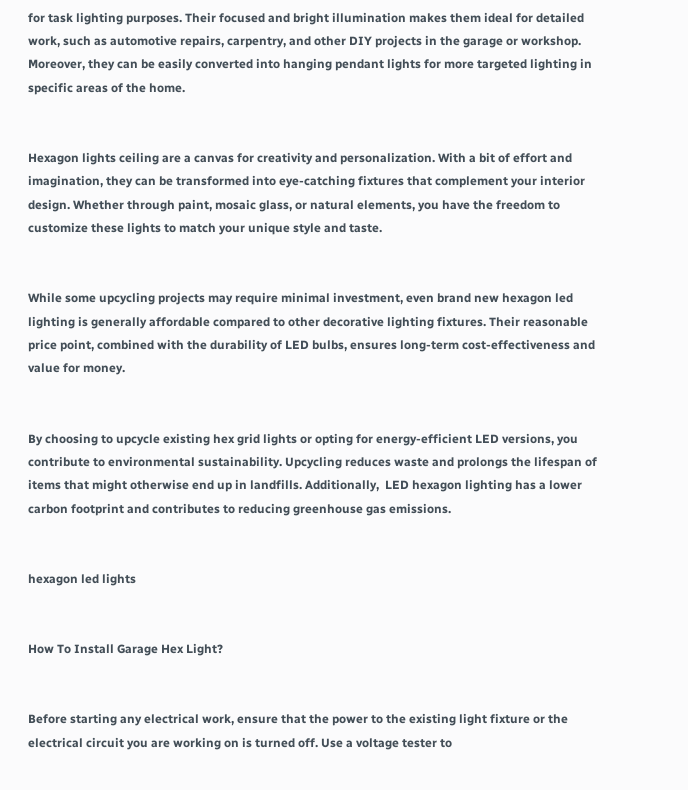for task lighting purposes. Their focused and bright illumination makes them ideal for detailed work, such as automotive repairs, carpentry, and other DIY projects in the garage or workshop. Moreover, they can be easily converted into hanging pendant lights for more targeted lighting in specific areas of the home.


Hexagon lights ceiling are a canvas for creativity and personalization. With a bit of effort and imagination, they can be transformed into eye-catching fixtures that complement your interior design. Whether through paint, mosaic glass, or natural elements, you have the freedom to customize these lights to match your unique style and taste.


While some upcycling projects may require minimal investment, even brand new hexagon led lighting is generally affordable compared to other decorative lighting fixtures. Their reasonable price point, combined with the durability of LED bulbs, ensures long-term cost-effectiveness and value for money.


By choosing to upcycle existing hex grid lights or opting for energy-efficient LED versions, you contribute to environmental sustainability. Upcycling reduces waste and prolongs the lifespan of items that might otherwise end up in landfills. Additionally,  LED hexagon lighting has a lower carbon footprint and contributes to reducing greenhouse gas emissions.


hexagon led lights


How To Install Garage Hex Light?


Before starting any electrical work, ensure that the power to the existing light fixture or the electrical circuit you are working on is turned off. Use a voltage tester to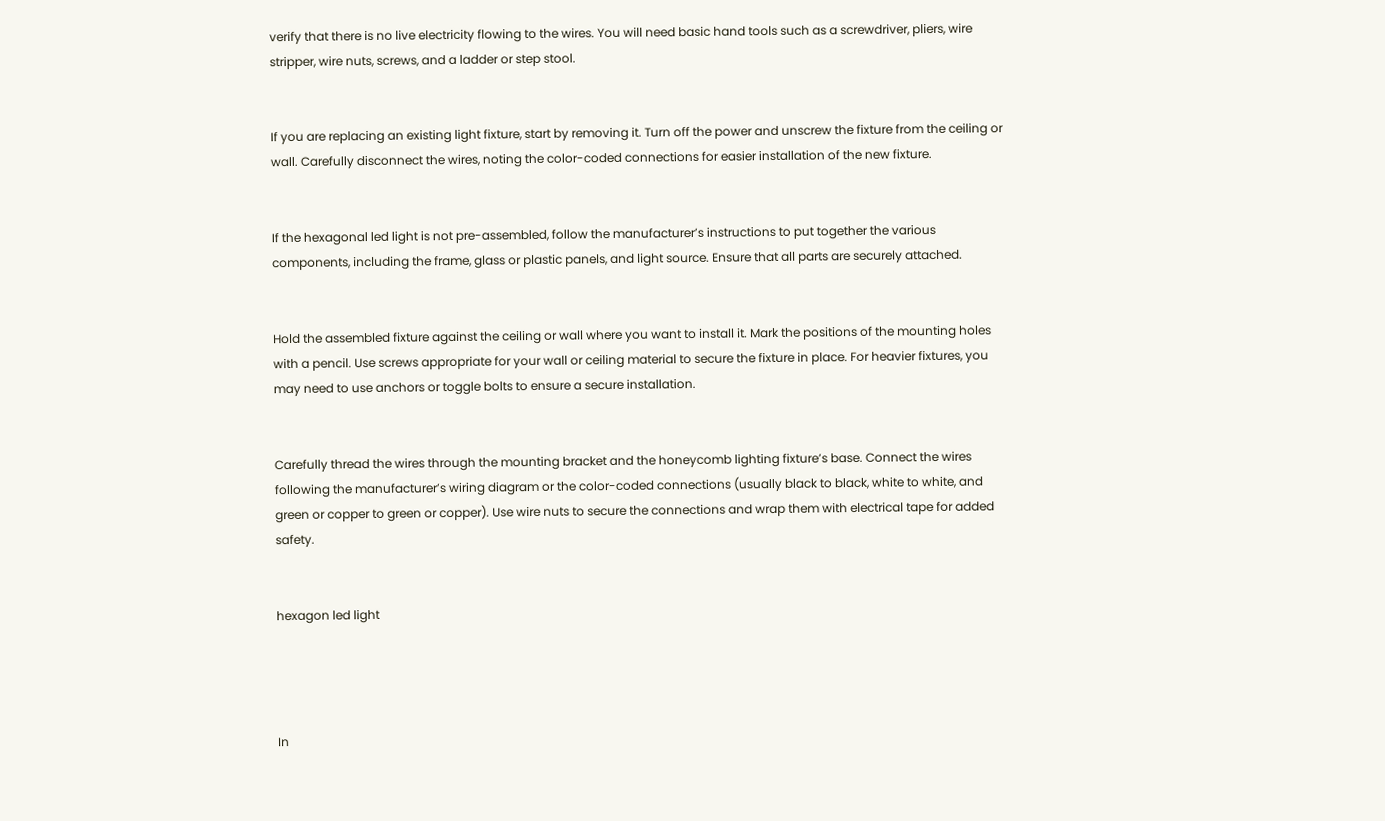verify that there is no live electricity flowing to the wires. You will need basic hand tools such as a screwdriver, pliers, wire stripper, wire nuts, screws, and a ladder or step stool.


If you are replacing an existing light fixture, start by removing it. Turn off the power and unscrew the fixture from the ceiling or wall. Carefully disconnect the wires, noting the color-coded connections for easier installation of the new fixture.


If the hexagonal led light is not pre-assembled, follow the manufacturer’s instructions to put together the various components, including the frame, glass or plastic panels, and light source. Ensure that all parts are securely attached.


Hold the assembled fixture against the ceiling or wall where you want to install it. Mark the positions of the mounting holes with a pencil. Use screws appropriate for your wall or ceiling material to secure the fixture in place. For heavier fixtures, you may need to use anchors or toggle bolts to ensure a secure installation.


Carefully thread the wires through the mounting bracket and the honeycomb lighting fixture’s base. Connect the wires following the manufacturer’s wiring diagram or the color-coded connections (usually black to black, white to white, and green or copper to green or copper). Use wire nuts to secure the connections and wrap them with electrical tape for added safety.


hexagon led light




In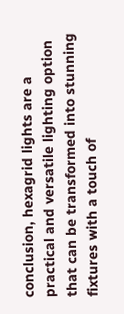conclusion, hexagrid lights are a practical and versatile lighting option that can be transformed into stunning fixtures with a touch of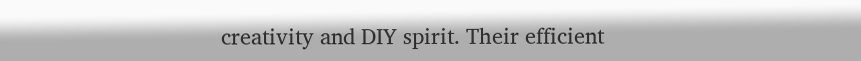creativity and DIY spirit. Their efficient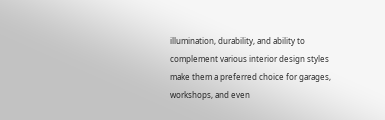illumination, durability, and ability to complement various interior design styles make them a preferred choice for garages, workshops, and even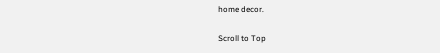home decor.

Scroll to Top